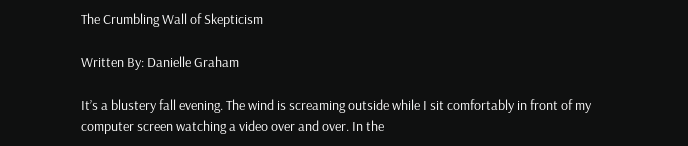The Crumbling Wall of Skepticism

Written By: Danielle Graham

It’s a blustery fall evening. The wind is screaming outside while I sit comfortably in front of my computer screen watching a video over and over. In the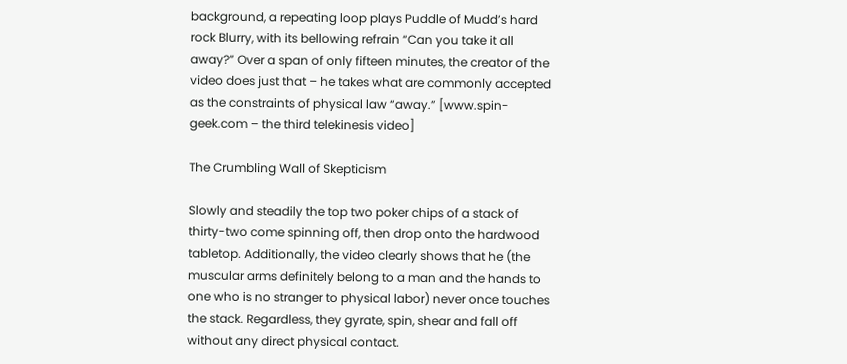background, a repeating loop plays Puddle of Mudd’s hard rock Blurry, with its bellowing refrain “Can you take it all away?” Over a span of only fifteen minutes, the creator of the video does just that – he takes what are commonly accepted as the constraints of physical law “away.” [www.spin-geek.com – the third telekinesis video]

The Crumbling Wall of Skepticism

Slowly and steadily the top two poker chips of a stack of thirty-two come spinning off, then drop onto the hardwood tabletop. Additionally, the video clearly shows that he (the muscular arms definitely belong to a man and the hands to one who is no stranger to physical labor) never once touches the stack. Regardless, they gyrate, spin, shear and fall off without any direct physical contact.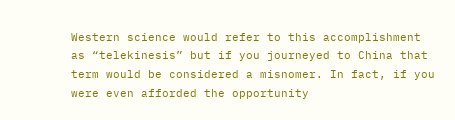Western science would refer to this accomplishment as “telekinesis” but if you journeyed to China that term would be considered a misnomer. In fact, if you were even afforded the opportunity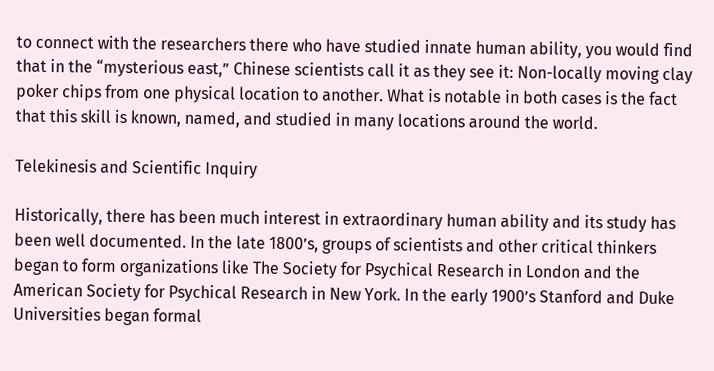to connect with the researchers there who have studied innate human ability, you would find that in the “mysterious east,” Chinese scientists call it as they see it: Non-locally moving clay poker chips from one physical location to another. What is notable in both cases is the fact that this skill is known, named, and studied in many locations around the world.

Telekinesis and Scientific Inquiry

Historically, there has been much interest in extraordinary human ability and its study has been well documented. In the late 1800’s, groups of scientists and other critical thinkers began to form organizations like The Society for Psychical Research in London and the American Society for Psychical Research in New York. In the early 1900’s Stanford and Duke Universities began formal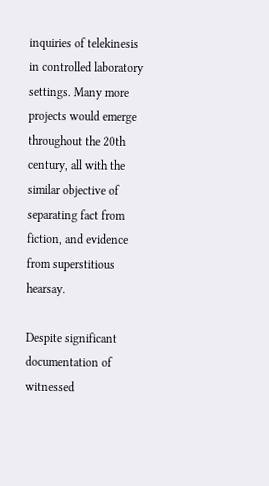inquiries of telekinesis in controlled laboratory settings. Many more projects would emerge throughout the 20th century, all with the similar objective of separating fact from fiction, and evidence from superstitious hearsay.

Despite significant documentation of witnessed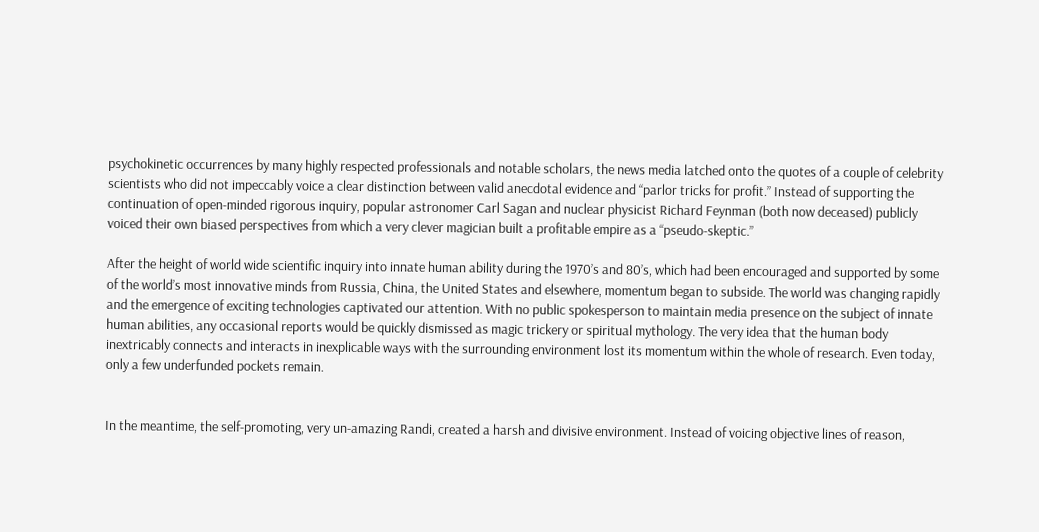psychokinetic occurrences by many highly respected professionals and notable scholars, the news media latched onto the quotes of a couple of celebrity scientists who did not impeccably voice a clear distinction between valid anecdotal evidence and “parlor tricks for profit.” Instead of supporting the continuation of open-minded rigorous inquiry, popular astronomer Carl Sagan and nuclear physicist Richard Feynman (both now deceased) publicly voiced their own biased perspectives from which a very clever magician built a profitable empire as a “pseudo-skeptic.”

After the height of world wide scientific inquiry into innate human ability during the 1970’s and 80’s, which had been encouraged and supported by some of the world’s most innovative minds from Russia, China, the United States and elsewhere, momentum began to subside. The world was changing rapidly and the emergence of exciting technologies captivated our attention. With no public spokesperson to maintain media presence on the subject of innate human abilities, any occasional reports would be quickly dismissed as magic trickery or spiritual mythology. The very idea that the human body inextricably connects and interacts in inexplicable ways with the surrounding environment lost its momentum within the whole of research. Even today, only a few underfunded pockets remain.


In the meantime, the self-promoting, very un-amazing Randi, created a harsh and divisive environment. Instead of voicing objective lines of reason,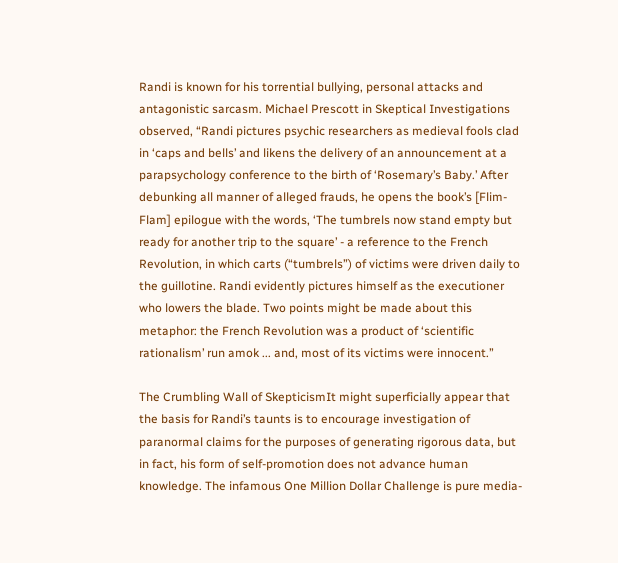Randi is known for his torrential bullying, personal attacks and antagonistic sarcasm. Michael Prescott in Skeptical Investigations observed, “Randi pictures psychic researchers as medieval fools clad in ‘caps and bells’ and likens the delivery of an announcement at a parapsychology conference to the birth of ‘Rosemary’s Baby.’ After debunking all manner of alleged frauds, he opens the book’s [Flim-Flam] epilogue with the words, ‘The tumbrels now stand empty but ready for another trip to the square’ - a reference to the French Revolution, in which carts (“tumbrels”) of victims were driven daily to the guillotine. Randi evidently pictures himself as the executioner who lowers the blade. Two points might be made about this metaphor: the French Revolution was a product of ‘scientific rationalism’ run amok ... and, most of its victims were innocent.”

The Crumbling Wall of SkepticismIt might superficially appear that the basis for Randi’s taunts is to encourage investigation of paranormal claims for the purposes of generating rigorous data, but in fact, his form of self-promotion does not advance human knowledge. The infamous One Million Dollar Challenge is pure media-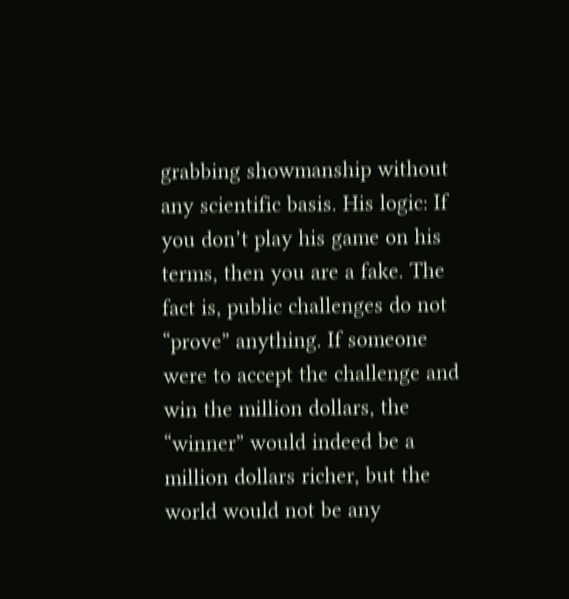grabbing showmanship without any scientific basis. His logic: If you don’t play his game on his terms, then you are a fake. The fact is, public challenges do not “prove” anything. If someone were to accept the challenge and win the million dollars, the “winner” would indeed be a million dollars richer, but the world would not be any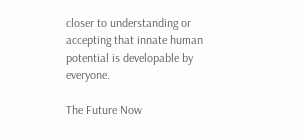closer to understanding or accepting that innate human potential is developable by everyone.

The Future Now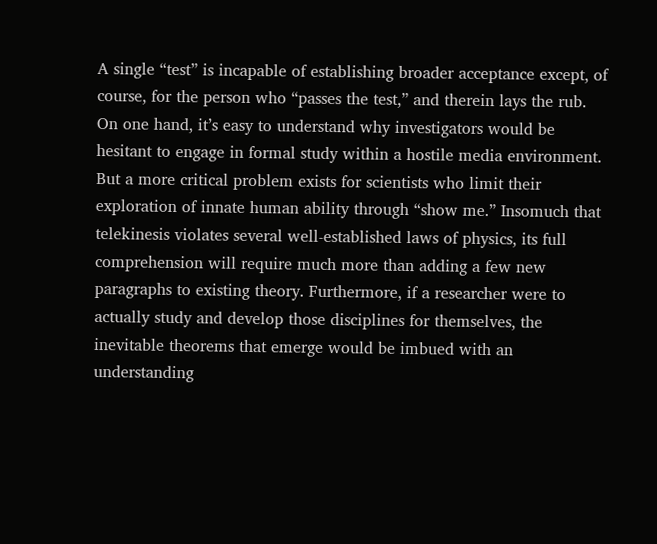A single “test” is incapable of establishing broader acceptance except, of course, for the person who “passes the test,” and therein lays the rub. On one hand, it’s easy to understand why investigators would be hesitant to engage in formal study within a hostile media environment. But a more critical problem exists for scientists who limit their exploration of innate human ability through “show me.” Insomuch that telekinesis violates several well-established laws of physics, its full comprehension will require much more than adding a few new paragraphs to existing theory. Furthermore, if a researcher were to actually study and develop those disciplines for themselves, the inevitable theorems that emerge would be imbued with an understanding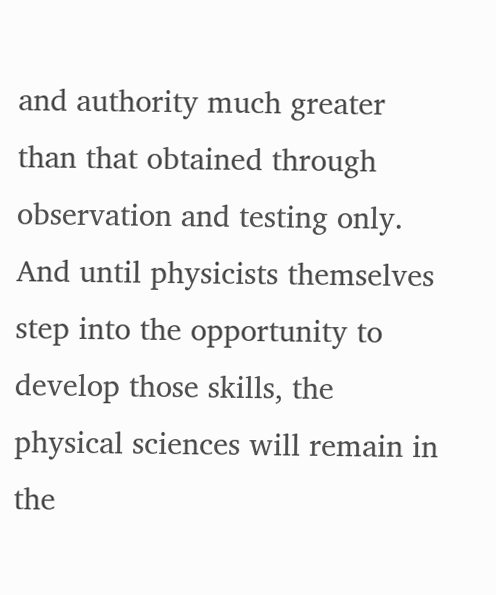and authority much greater than that obtained through observation and testing only. And until physicists themselves step into the opportunity to develop those skills, the physical sciences will remain in the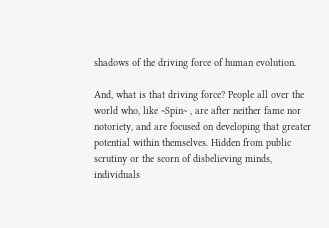shadows of the driving force of human evolution.

And, what is that driving force? People all over the world who, like ~Spin~ , are after neither fame nor notoriety, and are focused on developing that greater potential within themselves. Hidden from public scrutiny or the scorn of disbelieving minds, individuals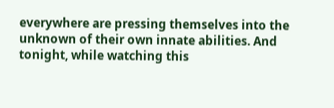everywhere are pressing themselves into the unknown of their own innate abilities. And tonight, while watching this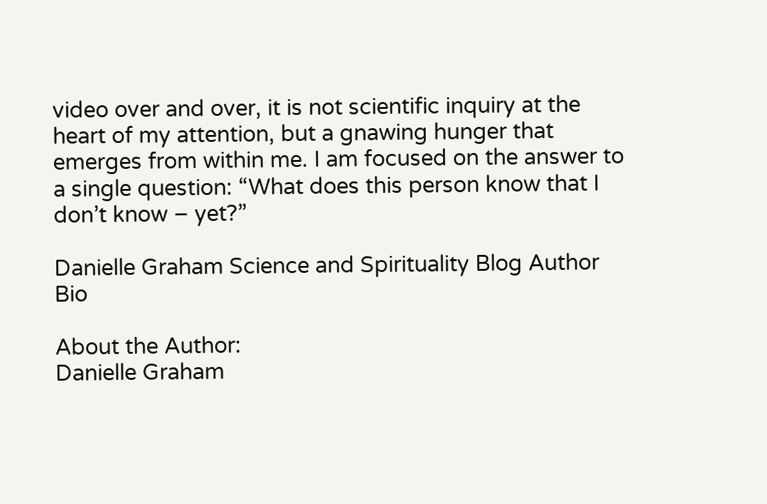video over and over, it is not scientific inquiry at the heart of my attention, but a gnawing hunger that emerges from within me. I am focused on the answer to a single question: “What does this person know that I don’t know – yet?”

Danielle Graham Science and Spirituality Blog Author Bio

About the Author:
Danielle Graham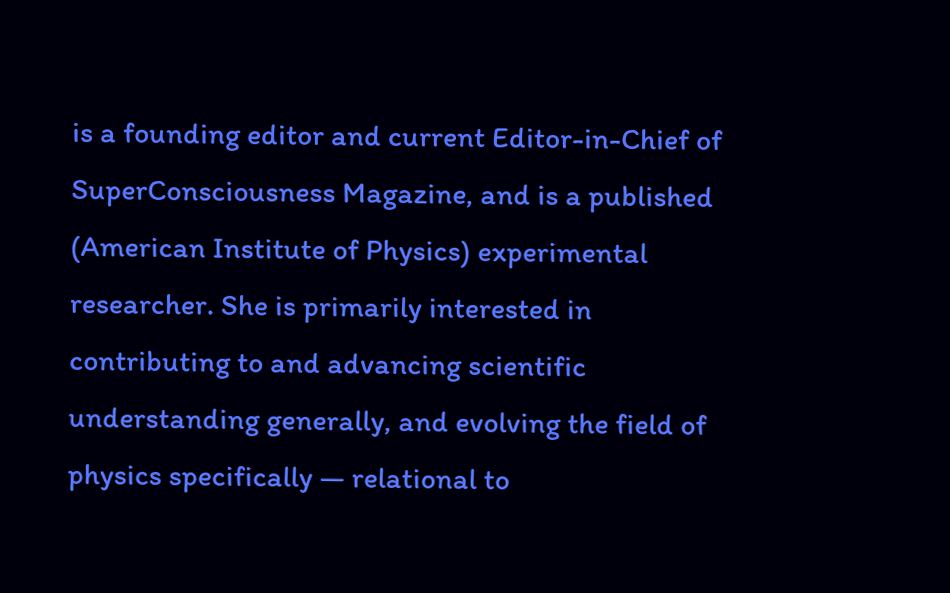is a founding editor and current Editor-in-Chief of SuperConsciousness Magazine, and is a published (American Institute of Physics) experimental researcher. She is primarily interested in contributing to and advancing scientific understanding generally, and evolving the field of physics specifically — relational to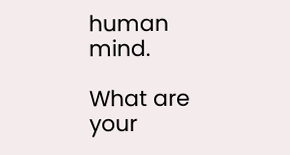human mind.

What are your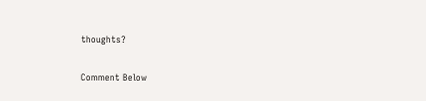thoughts?

Comment Below